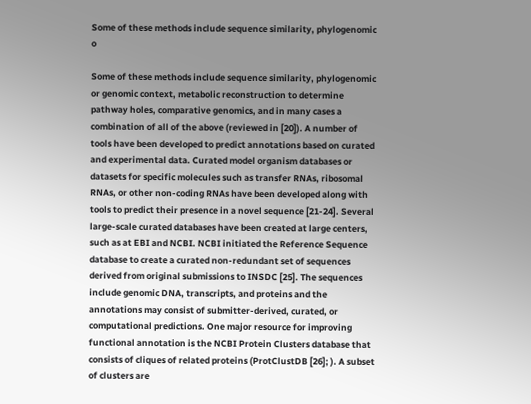Some of these methods include sequence similarity, phylogenomic o

Some of these methods include sequence similarity, phylogenomic or genomic context, metabolic reconstruction to determine pathway holes, comparative genomics, and in many cases a combination of all of the above (reviewed in [20]). A number of tools have been developed to predict annotations based on curated and experimental data. Curated model organism databases or datasets for specific molecules such as transfer RNAs, ribosomal RNAs, or other non-coding RNAs have been developed along with tools to predict their presence in a novel sequence [21-24]. Several large-scale curated databases have been created at large centers, such as at EBI and NCBI. NCBI initiated the Reference Sequence database to create a curated non-redundant set of sequences derived from original submissions to INSDC [25]. The sequences include genomic DNA, transcripts, and proteins and the annotations may consist of submitter-derived, curated, or computational predictions. One major resource for improving functional annotation is the NCBI Protein Clusters database that consists of cliques of related proteins (ProtClustDB [26]; ). A subset of clusters are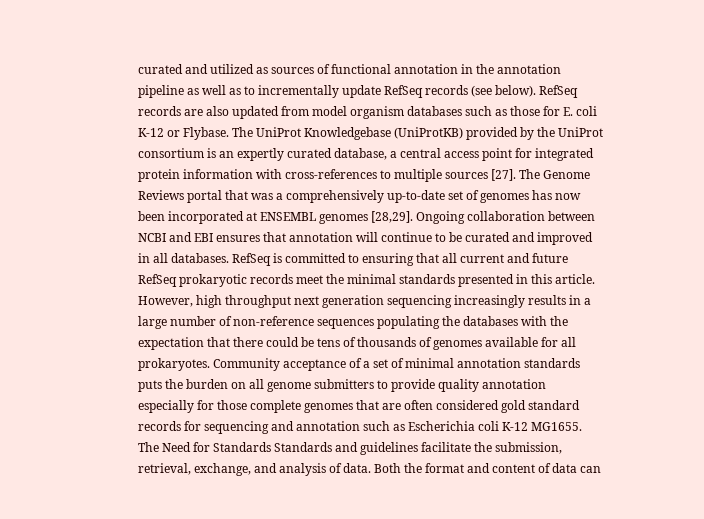curated and utilized as sources of functional annotation in the annotation pipeline as well as to incrementally update RefSeq records (see below). RefSeq records are also updated from model organism databases such as those for E. coli K-12 or Flybase. The UniProt Knowledgebase (UniProtKB) provided by the UniProt consortium is an expertly curated database, a central access point for integrated protein information with cross-references to multiple sources [27]. The Genome Reviews portal that was a comprehensively up-to-date set of genomes has now been incorporated at ENSEMBL genomes [28,29]. Ongoing collaboration between NCBI and EBI ensures that annotation will continue to be curated and improved in all databases. RefSeq is committed to ensuring that all current and future RefSeq prokaryotic records meet the minimal standards presented in this article. However, high throughput next generation sequencing increasingly results in a large number of non-reference sequences populating the databases with the expectation that there could be tens of thousands of genomes available for all prokaryotes. Community acceptance of a set of minimal annotation standards puts the burden on all genome submitters to provide quality annotation especially for those complete genomes that are often considered gold standard records for sequencing and annotation such as Escherichia coli K-12 MG1655. The Need for Standards Standards and guidelines facilitate the submission, retrieval, exchange, and analysis of data. Both the format and content of data can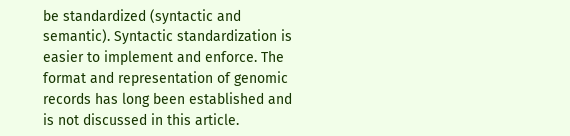be standardized (syntactic and semantic). Syntactic standardization is easier to implement and enforce. The format and representation of genomic records has long been established and is not discussed in this article.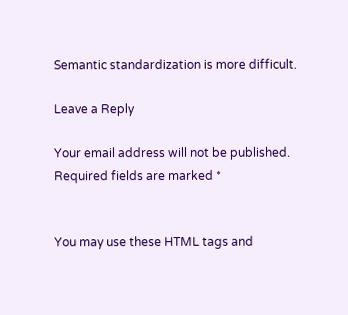Semantic standardization is more difficult.

Leave a Reply

Your email address will not be published. Required fields are marked *


You may use these HTML tags and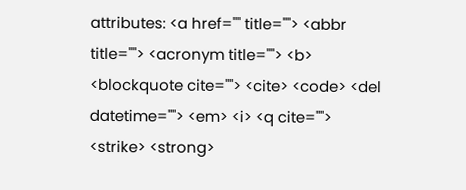attributes: <a href="" title=""> <abbr title=""> <acronym title=""> <b> <blockquote cite=""> <cite> <code> <del datetime=""> <em> <i> <q cite=""> <strike> <strong>